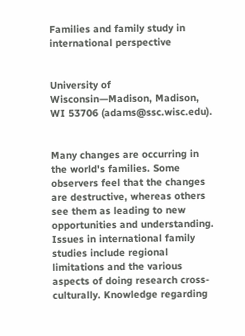Families and family study in international perspective


University of Wisconsin—Madison, Madison, WI 53706 (adams@ssc.wisc.edu).


Many changes are occurring in the world's families. Some observers feel that the changes are destructive, whereas others see them as leading to new opportunities and understanding. Issues in international family studies include regional limitations and the various aspects of doing research cross-culturally. Knowledge regarding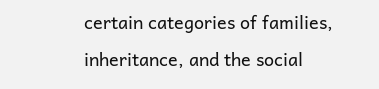certain categories of families, inheritance, and the social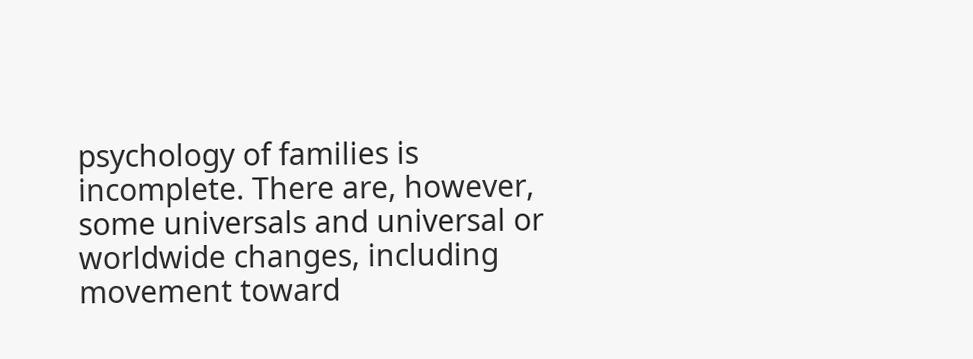psychology of families is incomplete. There are, however, some universals and universal or worldwide changes, including movement toward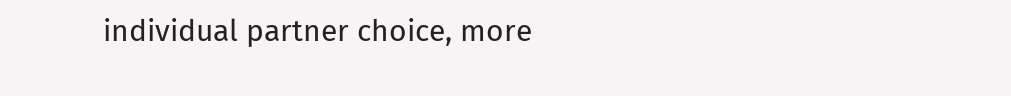individual partner choice, more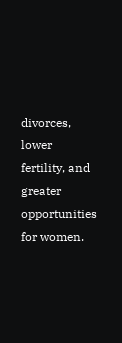divorces, lower fertility, and greater opportunities for women.